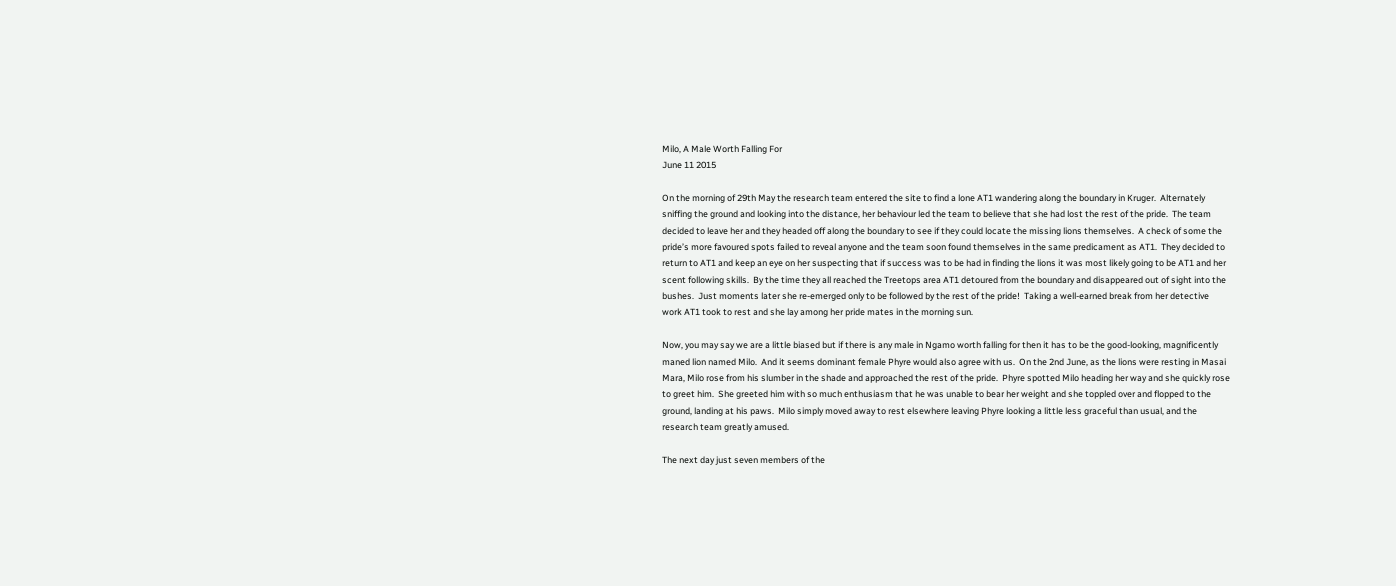Milo, A Male Worth Falling For
June 11 2015

On the morning of 29th May the research team entered the site to find a lone AT1 wandering along the boundary in Kruger.  Alternately sniffing the ground and looking into the distance, her behaviour led the team to believe that she had lost the rest of the pride.  The team decided to leave her and they headed off along the boundary to see if they could locate the missing lions themselves.  A check of some the pride’s more favoured spots failed to reveal anyone and the team soon found themselves in the same predicament as AT1.  They decided to return to AT1 and keep an eye on her suspecting that if success was to be had in finding the lions it was most likely going to be AT1 and her scent following skills.  By the time they all reached the Treetops area AT1 detoured from the boundary and disappeared out of sight into the bushes.  Just moments later she re-emerged only to be followed by the rest of the pride!  Taking a well-earned break from her detective work AT1 took to rest and she lay among her pride mates in the morning sun.

Now, you may say we are a little biased but if there is any male in Ngamo worth falling for then it has to be the good-looking, magnificently maned lion named Milo.  And it seems dominant female Phyre would also agree with us.  On the 2nd June, as the lions were resting in Masai Mara, Milo rose from his slumber in the shade and approached the rest of the pride.  Phyre spotted Milo heading her way and she quickly rose to greet him.  She greeted him with so much enthusiasm that he was unable to bear her weight and she toppled over and flopped to the ground, landing at his paws.  Milo simply moved away to rest elsewhere leaving Phyre looking a little less graceful than usual, and the research team greatly amused.

The next day just seven members of the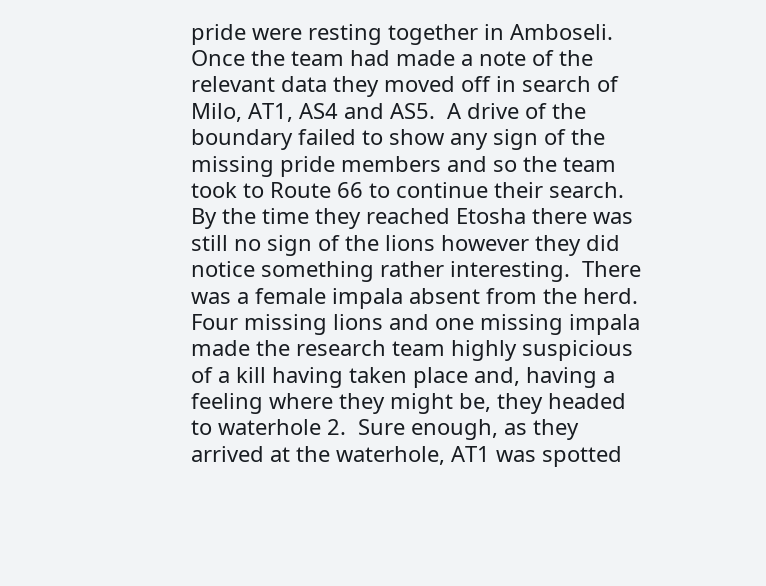pride were resting together in Amboseli.  Once the team had made a note of the relevant data they moved off in search of Milo, AT1, AS4 and AS5.  A drive of the boundary failed to show any sign of the missing pride members and so the team took to Route 66 to continue their search.  By the time they reached Etosha there was still no sign of the lions however they did notice something rather interesting.  There was a female impala absent from the herd.  Four missing lions and one missing impala made the research team highly suspicious of a kill having taken place and, having a feeling where they might be, they headed to waterhole 2.  Sure enough, as they arrived at the waterhole, AT1 was spotted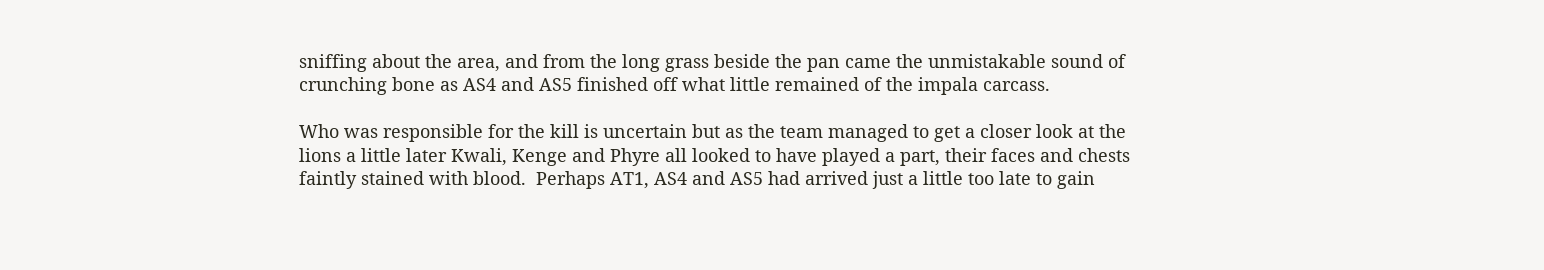sniffing about the area, and from the long grass beside the pan came the unmistakable sound of crunching bone as AS4 and AS5 finished off what little remained of the impala carcass.

Who was responsible for the kill is uncertain but as the team managed to get a closer look at the lions a little later Kwali, Kenge and Phyre all looked to have played a part, their faces and chests faintly stained with blood.  Perhaps AT1, AS4 and AS5 had arrived just a little too late to gain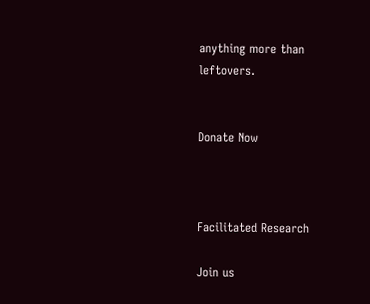anything more than leftovers.


Donate Now



Facilitated Research

Join us